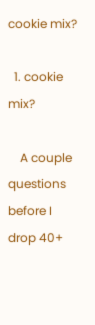cookie mix?

  1. cookie mix?

    A couple questions before I drop 40+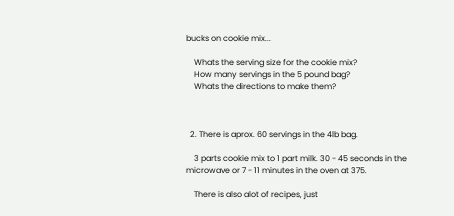bucks on cookie mix...

    Whats the serving size for the cookie mix?
    How many servings in the 5 pound bag?
    Whats the directions to make them?



  2. There is aprox. 60 servings in the 4lb bag.

    3 parts cookie mix to 1 part milk. 30 - 45 seconds in the microwave or 7 - 11 minutes in the oven at 375.

    There is also alot of recipes, just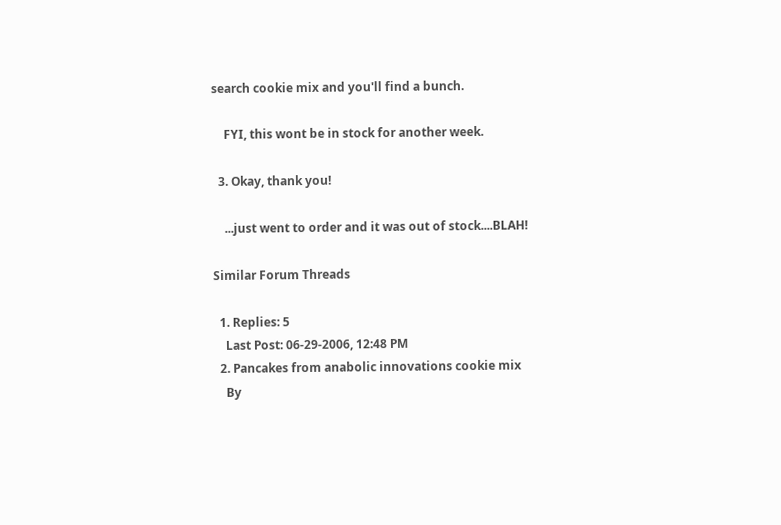search cookie mix and you'll find a bunch.

    FYI, this wont be in stock for another week.

  3. Okay, thank you!

    ...just went to order and it was out of stock....BLAH!

Similar Forum Threads

  1. Replies: 5
    Last Post: 06-29-2006, 12:48 PM
  2. Pancakes from anabolic innovations cookie mix
    By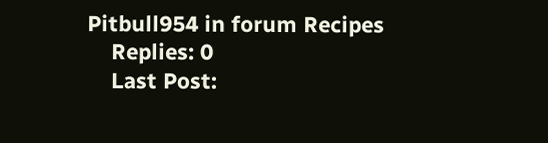Pitbull954 in forum Recipes
    Replies: 0
    Last Post: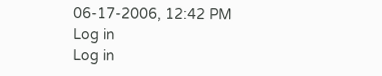06-17-2006, 12:42 PM
Log in
Log in